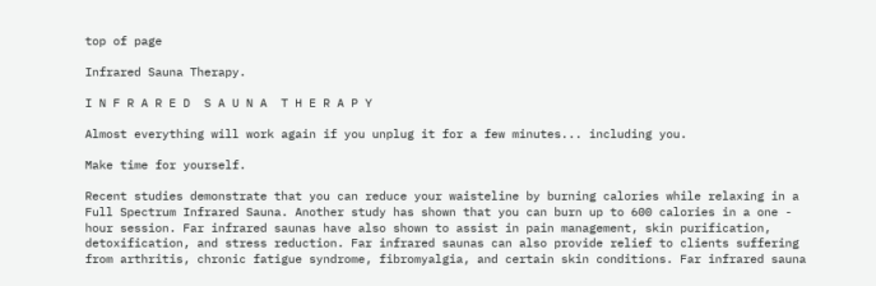top of page

Infrared Sauna Therapy.

I N F R A R E D  S A U N A  T H E R A P Y

Almost everything will work again if you unplug it for a few minutes... including you.

Make time for yourself.

Recent studies demonstrate that you can reduce your waisteline by burning calories while relaxing in a Full Spectrum Infrared Sauna. Another study has shown that you can burn up to 600 calories in a one - hour session. Far infrared saunas have also shown to assist in pain management, skin purification, detoxification, and stress reduction. Far infrared saunas can also provide relief to clients suffering from arthritis, chronic fatigue syndrome, fibromyalgia, and certain skin conditions. Far infrared sauna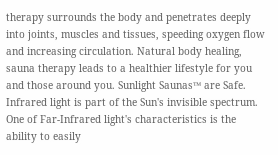therapy surrounds the body and penetrates deeply into joints, muscles and tissues, speeding oxygen flow and increasing circulation. Natural body healing, sauna therapy leads to a healthier lifestyle for you and those around you. Sunlight Saunas™ are Safe. Infrared light is part of the Sun's invisible spectrum. One of Far-Infrared light's characteristics is the ability to easily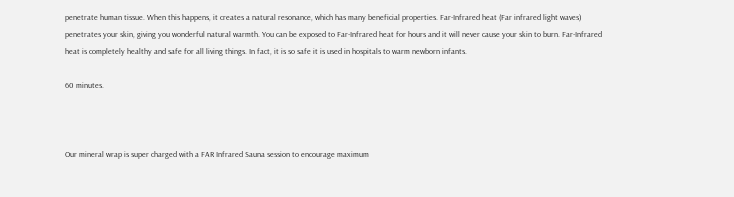penetrate human tissue. When this happens, it creates a natural resonance, which has many beneficial properties. Far-Infrared heat (Far infrared light waves) penetrates your skin, giving you wonderful natural warmth. You can be exposed to Far-Infrared heat for hours and it will never cause your skin to burn. Far-Infrared heat is completely healthy and safe for all living things. In fact, it is so safe it is used in hospitals to warm newborn infants.

60 minutes.



Our mineral wrap is super charged with a FAR Infrared Sauna session to encourage maximum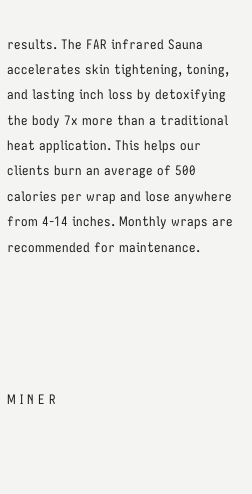results. The FAR infrared Sauna accelerates skin tightening, toning, and lasting inch loss by detoxifying the body 7x more than a traditional heat application. This helps our clients burn an average of 500 calories per wrap and lose anywhere from 4-14 inches. Monthly wraps are recommended for maintenance.





M I N E R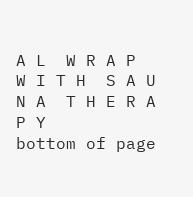A L  W R A P  W I T H  S A U N A  T H E R A P Y
bottom of page